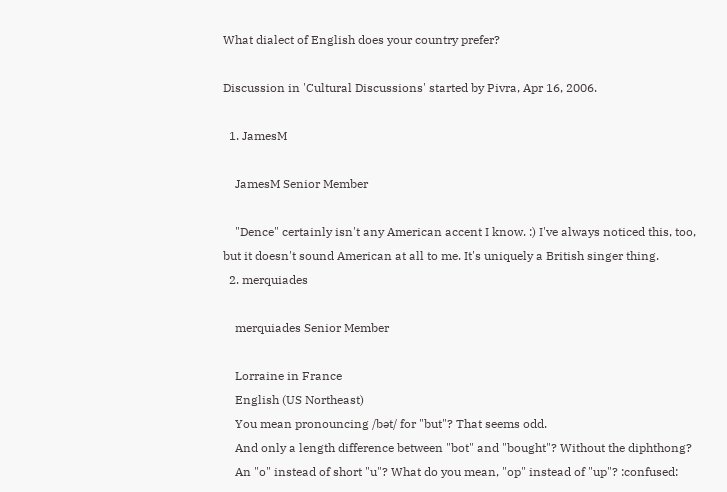What dialect of English does your country prefer?

Discussion in 'Cultural Discussions' started by Pivra, Apr 16, 2006.

  1. JamesM

    JamesM Senior Member

    "Dence" certainly isn't any American accent I know. :) I've always noticed this, too, but it doesn't sound American at all to me. It's uniquely a British singer thing.
  2. merquiades

    merquiades Senior Member

    Lorraine in France
    English (US Northeast)
    You mean pronouncing /bət/ for "but"? That seems odd.
    And only a length difference between "bot" and "bought"? Without the diphthong?
    An "o" instead of short "u"? What do you mean, "op" instead of "up"? :confused: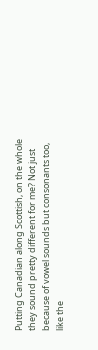Putting Canadian along Scottish, on the whole they sound pretty different for me? Not just because of vowel sounds but consonants too, like the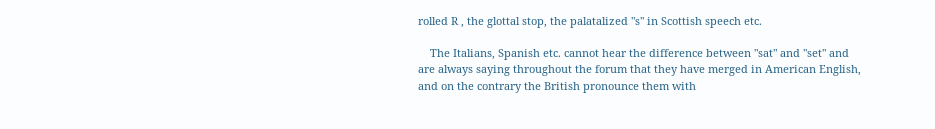rolled R , the glottal stop, the palatalized "s" in Scottish speech etc.

    The Italians, Spanish etc. cannot hear the difference between "sat" and "set" and are always saying throughout the forum that they have merged in American English, and on the contrary the British pronounce them with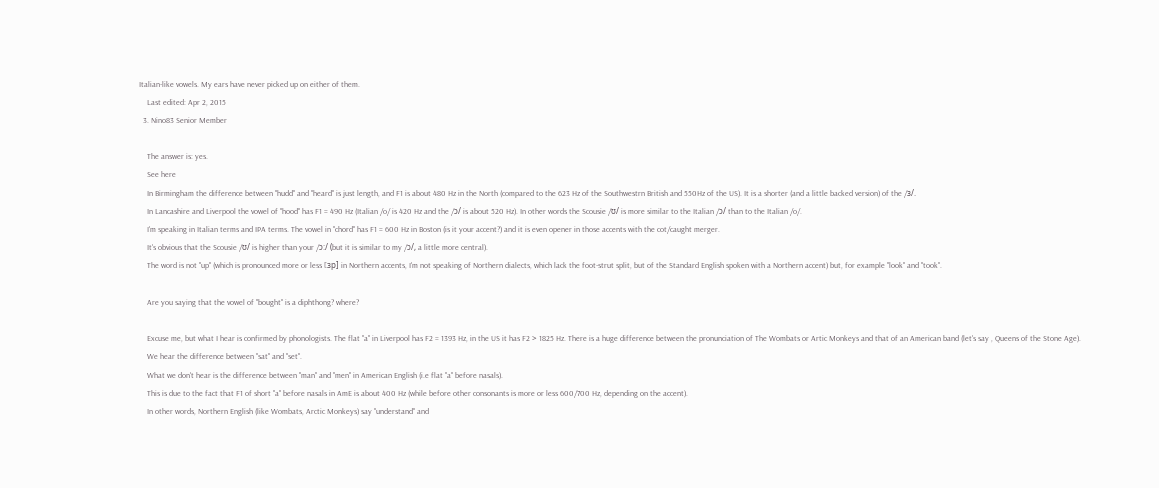Italian-like vowels. My ears have never picked up on either of them.
    Last edited: Apr 2, 2015
  3. Nino83 Senior Member

    The answer is: yes.
    See here
    In Birmingham the difference between "hudd" and "heard" is just length, and F1 is about 480 Hz in the North (compared to the 623 Hz of the Southwestrn British and 550Hz of the US). It is a shorter (and a little backed version) of the /ɜ/.
    In Lancashire and Liverpool the vowel of "hood" has F1 = 490 Hz (Italian /o/ is 420 Hz and the /ɔ/ is about 520 Hz). In other words the Scousie /ʊ/ is more similar to the Italian /ɔ/ than to the Italian /o/.
    I'm speaking in Italian terms and IPA terms. The vowel in "chord" has F1 = 600 Hz in Boston (is it your accent?) and it is even opener in those accents with the cot/caught merger.
    It's obvious that the Scousie /ʊ/ is higher than your /ɔ:/ (but it is similar to my /ɔ/, a little more central).
    The word is not "up" (which is pronounced more or less [ɜp] in Northern accents, I'm not speaking of Northern dialects, which lack the foot-strut split, but of the Standard English spoken with a Northern accent) but, for example "look" and "took".

    Are you saying that the vowel of "bought" is a diphthong? where?

    Excuse me, but what I hear is confirmed by phonologists. The flat "a" in Liverpool has F2 = 1393 Hz, in the US it has F2 > 1825 Hz. There is a huge difference between the pronunciation of The Wombats or Artic Monkeys and that of an American band (let's say , Queens of the Stone Age).
    We hear the difference between "sat" and "set".
    What we don't hear is the difference between "man" and "men" in American English (i.e flat "a" before nasals).
    This is due to the fact that F1 of short "a" before nasals in AmE is about 400 Hz (while before other consonants is more or less 600/700 Hz, depending on the accent).
    In other words, Northern English (like Wombats, Arctic Monkeys) say "understand" and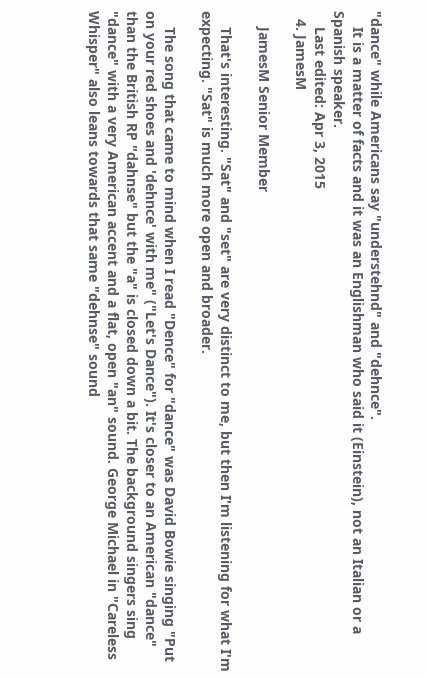"dance" while Americans say "understehnd" and "dehnce".
    It is a matter of facts and it was an Englishman who said it (Einstein), not an Italian or a Spanish speaker.
    Last edited: Apr 3, 2015
  4. JamesM

    JamesM Senior Member

    That's interesting. "Sat" and "set" are very distinct to me, but then I'm listening for what I'm expecting. "Sat" is much more open and broader.

    The song that came to mind when I read "Dence" for "dance" was David Bowie singing "Put on your red shoes and 'dehnce' with me" ("Let's Dance"). It's closer to an American "dance" than the British RP "dahnse" but the "a" is closed down a bit. The background singers sing "dance" with a very American accent and a flat, open "an" sound. George Michael in "Careless Whisper" also leans towards that same "dehnse" sound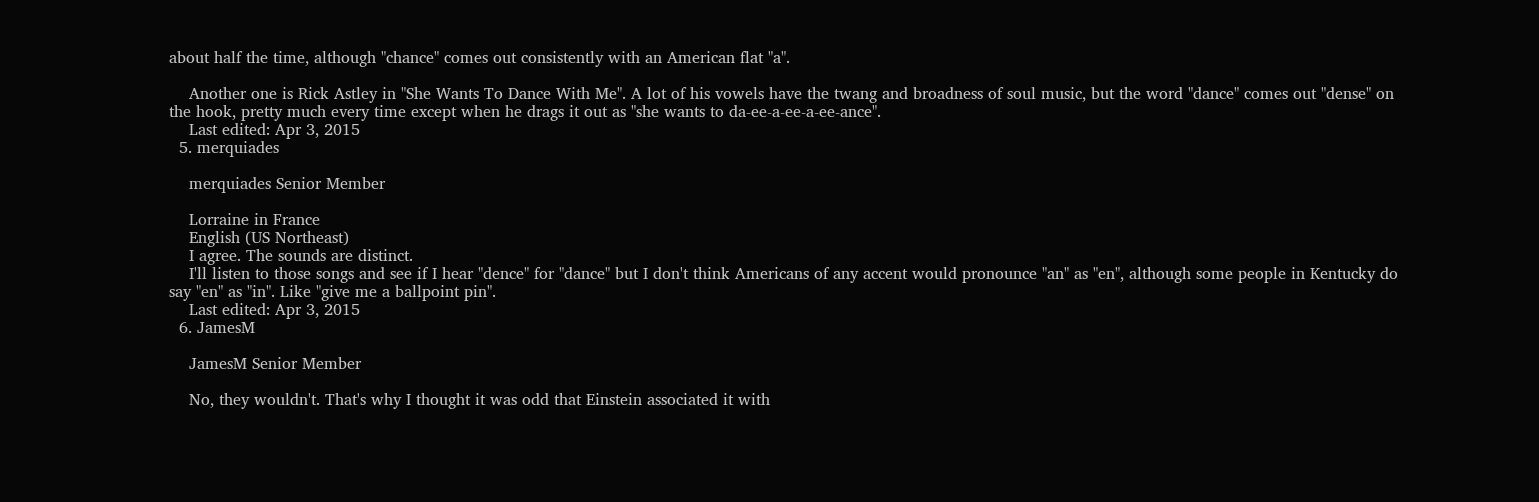about half the time, although "chance" comes out consistently with an American flat "a".

    Another one is Rick Astley in "She Wants To Dance With Me". A lot of his vowels have the twang and broadness of soul music, but the word "dance" comes out "dense" on the hook, pretty much every time except when he drags it out as "she wants to da-ee-a-ee-a-ee-ance".
    Last edited: Apr 3, 2015
  5. merquiades

    merquiades Senior Member

    Lorraine in France
    English (US Northeast)
    I agree. The sounds are distinct.
    I'll listen to those songs and see if I hear "dence" for "dance" but I don't think Americans of any accent would pronounce "an" as "en", although some people in Kentucky do say "en" as "in". Like "give me a ballpoint pin".
    Last edited: Apr 3, 2015
  6. JamesM

    JamesM Senior Member

    No, they wouldn't. That's why I thought it was odd that Einstein associated it with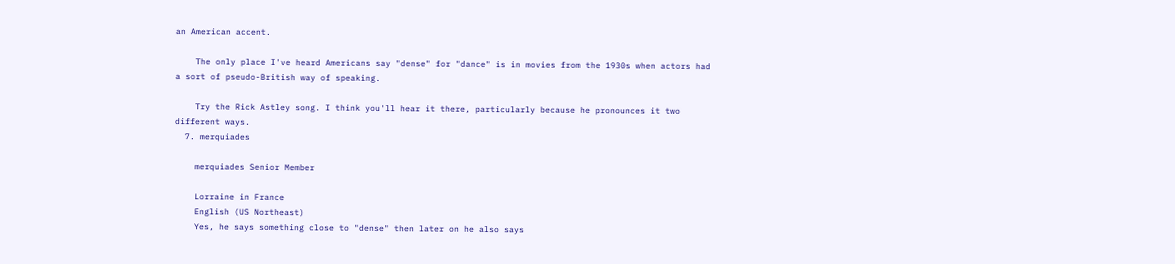an American accent.

    The only place I've heard Americans say "dense" for "dance" is in movies from the 1930s when actors had a sort of pseudo-British way of speaking.

    Try the Rick Astley song. I think you'll hear it there, particularly because he pronounces it two different ways.
  7. merquiades

    merquiades Senior Member

    Lorraine in France
    English (US Northeast)
    Yes, he says something close to "dense" then later on he also says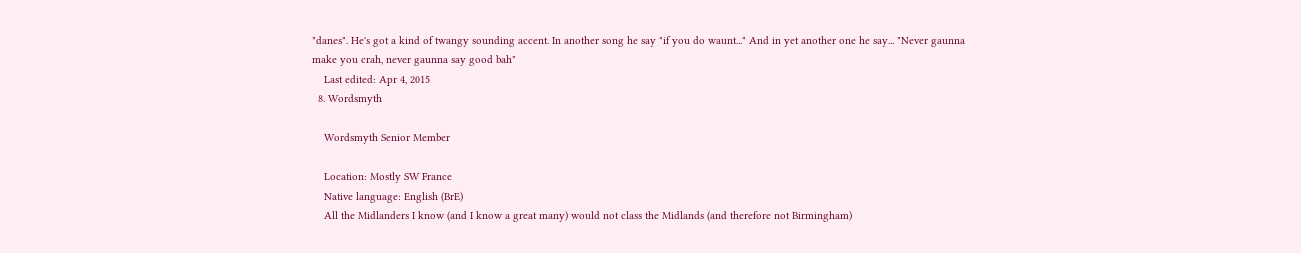"danes". He's got a kind of twangy sounding accent. In another song he say "if you do waunt..." And in yet another one he say... "Never gaunna make you crah, never gaunna say good bah"
    Last edited: Apr 4, 2015
  8. Wordsmyth

    Wordsmyth Senior Member

    Location: Mostly SW France
    Native language: English (BrE)
    All the Midlanders I know (and I know a great many) would not class the Midlands (and therefore not Birmingham)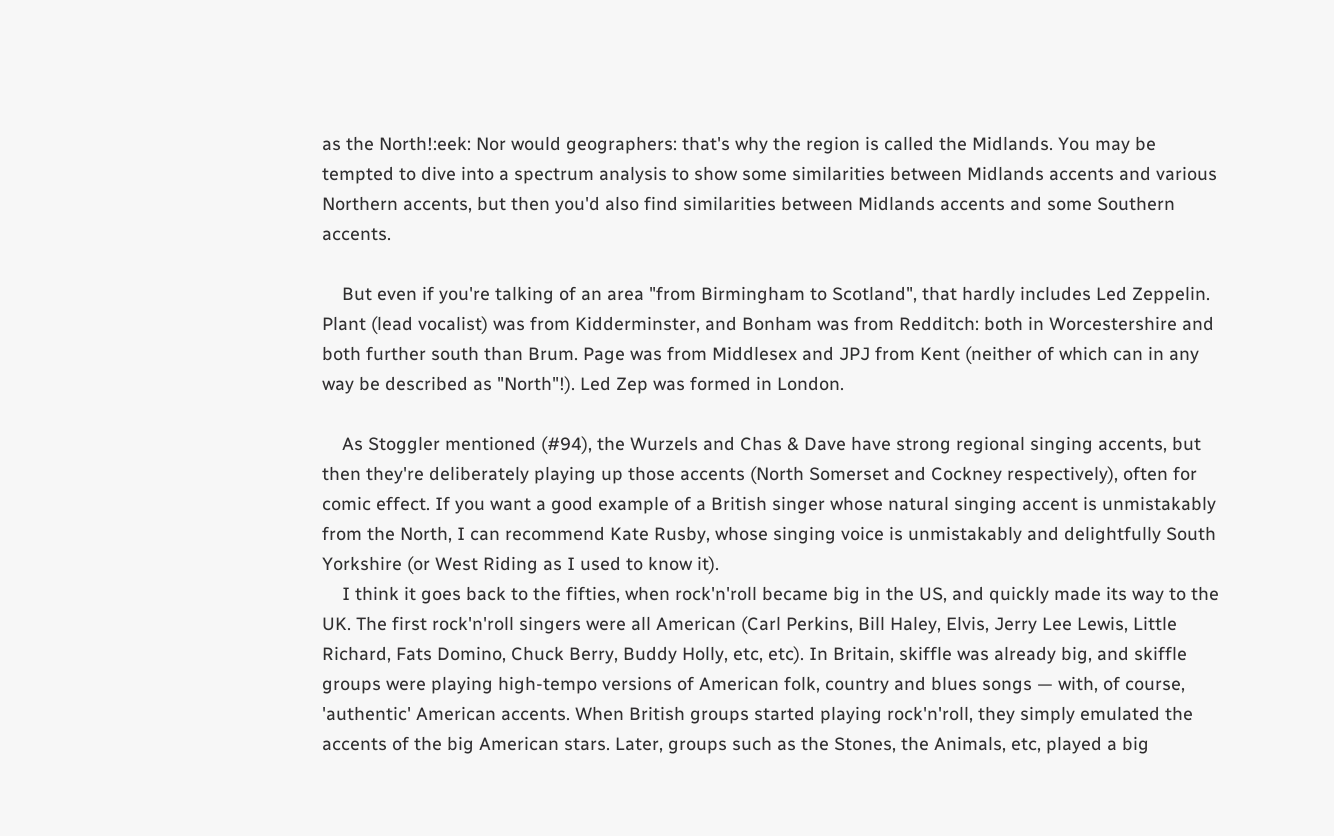as the North!:eek: Nor would geographers: that's why the region is called the Midlands. You may be tempted to dive into a spectrum analysis to show some similarities between Midlands accents and various Northern accents, but then you'd also find similarities between Midlands accents and some Southern accents.

    But even if you're talking of an area "from Birmingham to Scotland", that hardly includes Led Zeppelin. Plant (lead vocalist) was from Kidderminster, and Bonham was from Redditch: both in Worcestershire and both further south than Brum. Page was from Middlesex and JPJ from Kent (neither of which can in any way be described as "North"!). Led Zep was formed in London.

    As Stoggler mentioned (#94), the Wurzels and Chas & Dave have strong regional singing accents, but then they're deliberately playing up those accents (North Somerset and Cockney respectively), often for comic effect. If you want a good example of a British singer whose natural singing accent is unmistakably from the North, I can recommend Kate Rusby, whose singing voice is unmistakably and delightfully South Yorkshire (or West Riding as I used to know it).
    I think it goes back to the fifties, when rock'n'roll became big in the US, and quickly made its way to the UK. The first rock'n'roll singers were all American (Carl Perkins, Bill Haley, Elvis, Jerry Lee Lewis, Little Richard, Fats Domino, Chuck Berry, Buddy Holly, etc, etc). In Britain, skiffle was already big, and skiffle groups were playing high-tempo versions of American folk, country and blues songs — with, of course, 'authentic' American accents. When British groups started playing rock'n'roll, they simply emulated the accents of the big American stars. Later, groups such as the Stones, the Animals, etc, played a big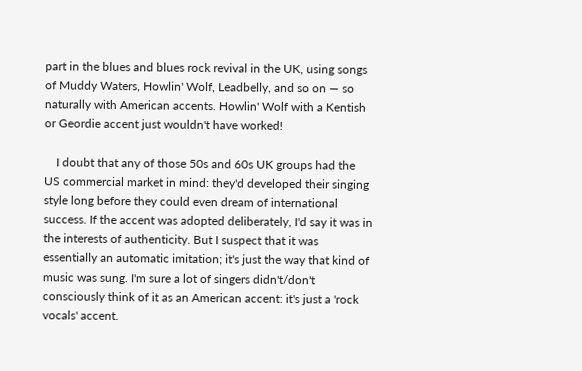part in the blues and blues rock revival in the UK, using songs of Muddy Waters, Howlin' Wolf, Leadbelly, and so on — so naturally with American accents. Howlin' Wolf with a Kentish or Geordie accent just wouldn't have worked!

    I doubt that any of those 50s and 60s UK groups had the US commercial market in mind: they'd developed their singing style long before they could even dream of international success. If the accent was adopted deliberately, I'd say it was in the interests of authenticity. But I suspect that it was essentially an automatic imitation; it's just the way that kind of music was sung. I'm sure a lot of singers didn't/don't consciously think of it as an American accent: it's just a 'rock vocals' accent.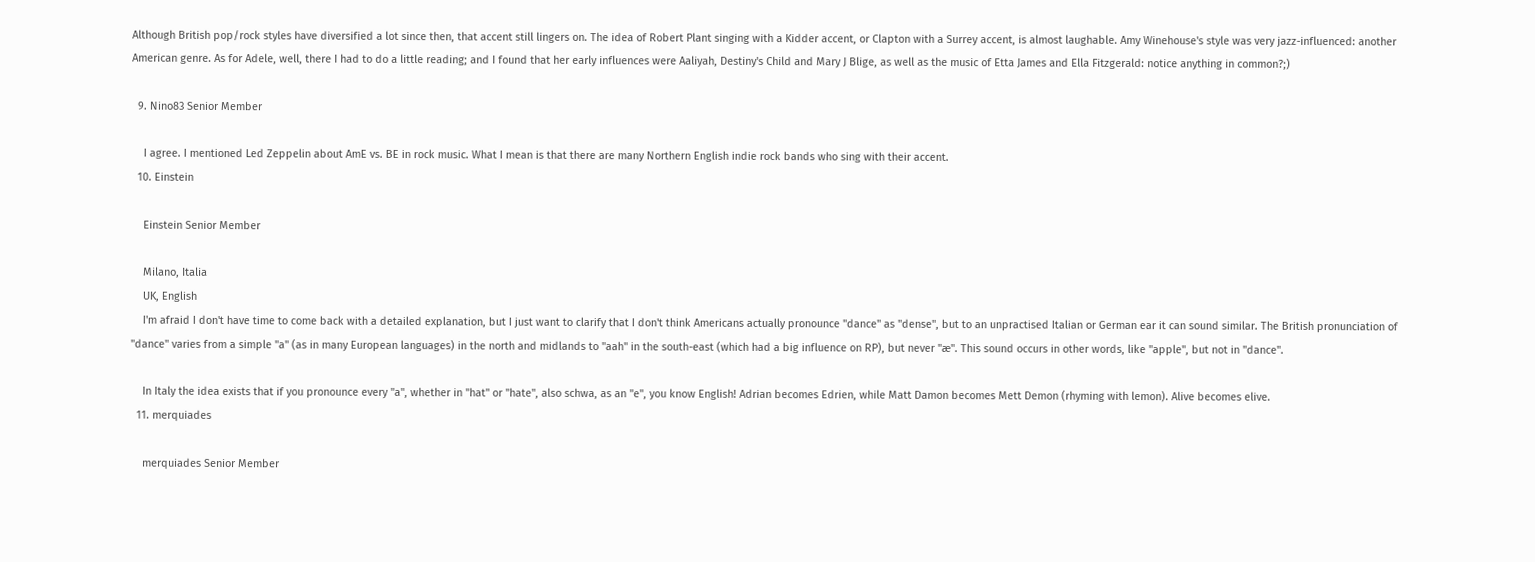Although British pop/rock styles have diversified a lot since then, that accent still lingers on. The idea of Robert Plant singing with a Kidder accent, or Clapton with a Surrey accent, is almost laughable. Amy Winehouse's style was very jazz-influenced: another American genre. As for Adele, well, there I had to do a little reading; and I found that her early influences were Aaliyah, Destiny's Child and Mary J Blige, as well as the music of Etta James and Ella Fitzgerald: notice anything in common?;)

  9. Nino83 Senior Member

    I agree. I mentioned Led Zeppelin about AmE vs. BE in rock music. What I mean is that there are many Northern English indie rock bands who sing with their accent.
  10. Einstein

    Einstein Senior Member

    Milano, Italia
    UK, English
    I'm afraid I don't have time to come back with a detailed explanation, but I just want to clarify that I don't think Americans actually pronounce "dance" as "dense", but to an unpractised Italian or German ear it can sound similar. The British pronunciation of "dance" varies from a simple "a" (as in many European languages) in the north and midlands to "aah" in the south-east (which had a big influence on RP), but never "æ". This sound occurs in other words, like "apple", but not in "dance".

    In Italy the idea exists that if you pronounce every "a", whether in "hat" or "hate", also schwa, as an "e", you know English! Adrian becomes Edrien, while Matt Damon becomes Mett Demon (rhyming with lemon). Alive becomes elive.
  11. merquiades

    merquiades Senior Member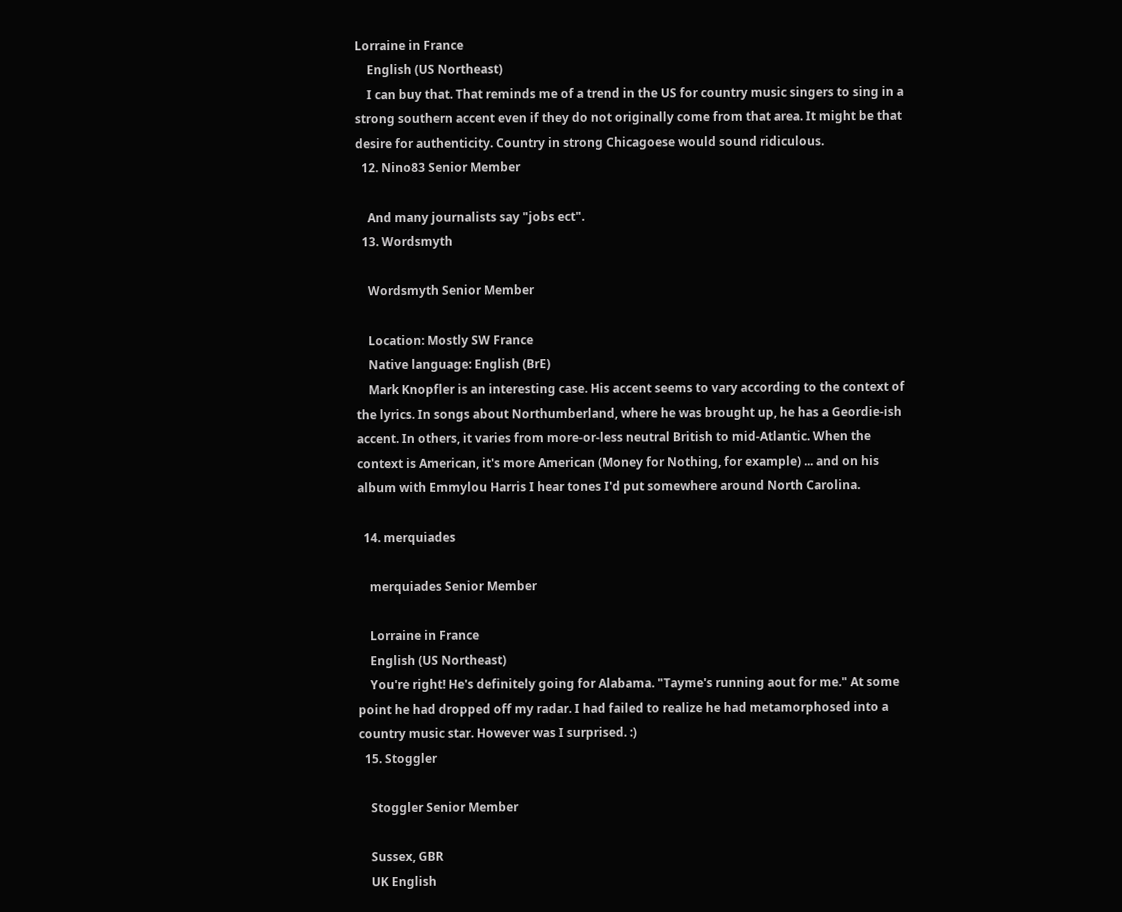Lorraine in France
    English (US Northeast)
    I can buy that. That reminds me of a trend in the US for country music singers to sing in a strong southern accent even if they do not originally come from that area. It might be that desire for authenticity. Country in strong Chicagoese would sound ridiculous.
  12. Nino83 Senior Member

    And many journalists say "jobs ect".
  13. Wordsmyth

    Wordsmyth Senior Member

    Location: Mostly SW France
    Native language: English (BrE)
    Mark Knopfler is an interesting case. His accent seems to vary according to the context of the lyrics. In songs about Northumberland, where he was brought up, he has a Geordie-ish accent. In others, it varies from more-or-less neutral British to mid-Atlantic. When the context is American, it's more American (Money for Nothing, for example) ... and on his album with Emmylou Harris I hear tones I'd put somewhere around North Carolina.

  14. merquiades

    merquiades Senior Member

    Lorraine in France
    English (US Northeast)
    You're right! He's definitely going for Alabama. "Tayme's running aout for me." At some point he had dropped off my radar. I had failed to realize he had metamorphosed into a country music star. However was I surprised. :)
  15. Stoggler

    Stoggler Senior Member

    Sussex, GBR
    UK English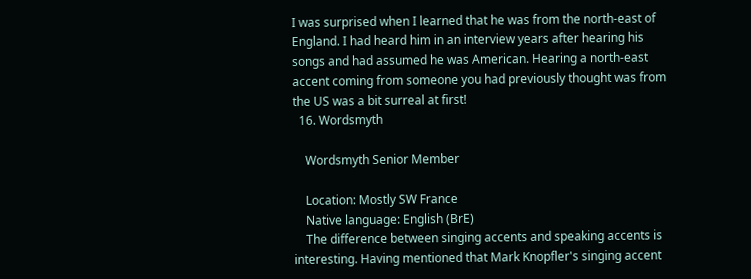I was surprised when I learned that he was from the north-east of England. I had heard him in an interview years after hearing his songs and had assumed he was American. Hearing a north-east accent coming from someone you had previously thought was from the US was a bit surreal at first!
  16. Wordsmyth

    Wordsmyth Senior Member

    Location: Mostly SW France
    Native language: English (BrE)
    The difference between singing accents and speaking accents is interesting. Having mentioned that Mark Knopfler's singing accent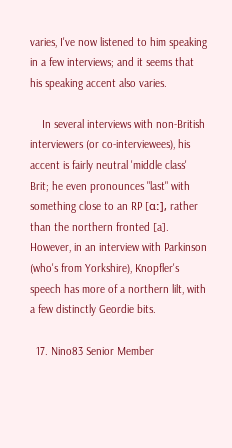varies, I've now listened to him speaking in a few interviews; and it seems that his speaking accent also varies.

    In several interviews with non-British interviewers (or co-interviewees), his accent is fairly neutral 'middle class' Brit; he even pronounces "last" with something close to an RP [ɑː], rather than the northern fronted [a]. However, in an interview with Parkinson (who's from Yorkshire), Knopfler's speech has more of a northern lilt, with a few distinctly Geordie bits.

  17. Nino83 Senior Member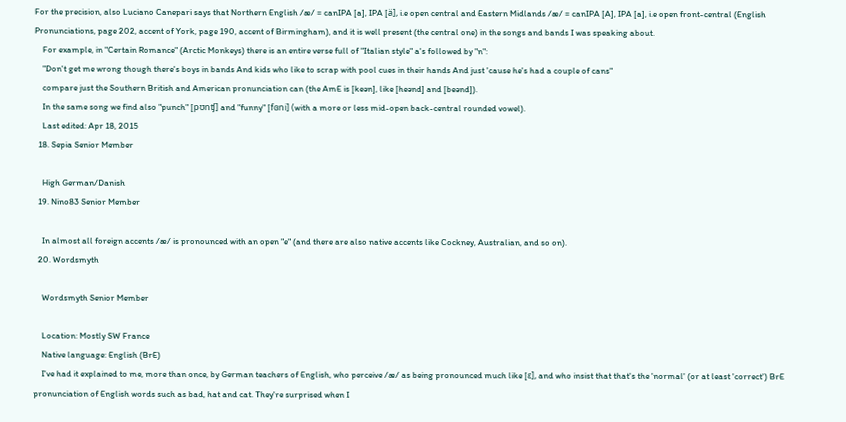For the precision, also Luciano Canepari says that Northern English /æ/ = canIPA [a], IPA [ä], i.e open central and Eastern Midlands /æ/ = canIPA [A], IPA [a], i.e open front-central (English Pronunciations, page 202, accent of York, page 190, accent of Birmingham), and it is well present (the central one) in the songs and bands I was speaking about.
    For example, in "Certain Romance" (Arctic Monkeys) there is an entire verse full of "Italian style" a's followed by "n":
    "Don't get me wrong though there's boys in bands And kids who like to scrap with pool cues in their hands And just 'cause he's had a couple of cans"
    compare just the Southern British and American pronunciation can (the AmE is [keən], like [heənd] and [beənd]).
    In the same song we find also "punch" [pʊnʧ] and "funny" [fɞni] (with a more or less mid-open back-central rounded vowel).
    Last edited: Apr 18, 2015
  18. Sepia Senior Member

    High German/Danish
  19. Nino83 Senior Member

    In almost all foreign accents /æ/ is pronounced with an open "e" (and there are also native accents like Cockney, Australian, and so on).
  20. Wordsmyth

    Wordsmyth Senior Member

    Location: Mostly SW France
    Native language: English (BrE)
    I've had it explained to me, more than once, by German teachers of English, who perceive /æ/ as being pronounced much like [ɛ], and who insist that that's the 'normal' (or at least 'correct') BrE pronunciation of English words such as bad, hat and cat. They're surprised when I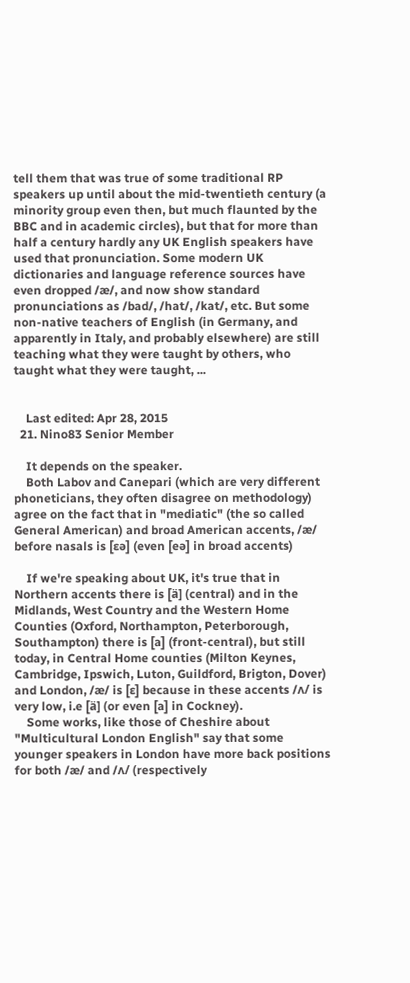tell them that was true of some traditional RP speakers up until about the mid-twentieth century (a minority group even then, but much flaunted by the BBC and in academic circles), but that for more than half a century hardly any UK English speakers have used that pronunciation. Some modern UK dictionaries and language reference sources have even dropped /æ/, and now show standard pronunciations as /bad/, /hat/, /kat/, etc. But some non-native teachers of English (in Germany, and apparently in Italy, and probably elsewhere) are still teaching what they were taught by others, who taught what they were taught, ...


    Last edited: Apr 28, 2015
  21. Nino83 Senior Member

    It depends on the speaker.
    Both Labov and Canepari (which are very different phoneticians, they often disagree on methodology) agree on the fact that in "mediatic" (the so called General American) and broad American accents, /æ/ before nasals is [ɛə] (even [eə] in broad accents)

    If we're speaking about UK, it's true that in Northern accents there is [ä] (central) and in the Midlands, West Country and the Western Home Counties (Oxford, Northampton, Peterborough, Southampton) there is [a] (front-central), but still today, in Central Home counties (Milton Keynes, Cambridge, Ipswich, Luton, Guildford, Brigton, Dover) and London, /æ/ is [ɛ] because in these accents /ʌ/ is very low, i.e [ä] (or even [a] in Cockney).
    Some works, like those of Cheshire about "Multicultural London English" say that some younger speakers in London have more back positions for both /æ/ and /ʌ/ (respectively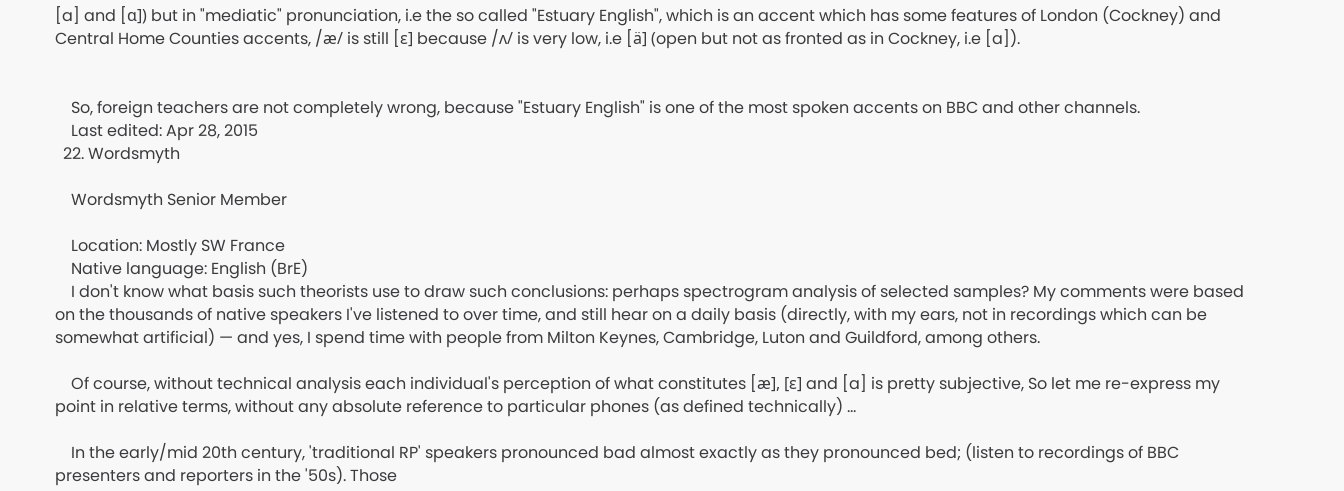[a] and [ɑ]) but in "mediatic" pronunciation, i.e the so called "Estuary English", which is an accent which has some features of London (Cockney) and Central Home Counties accents, /æ/ is still [ɛ] because /ʌ/ is very low, i.e [ä] (open but not as fronted as in Cockney, i.e [a]).


    So, foreign teachers are not completely wrong, because "Estuary English" is one of the most spoken accents on BBC and other channels.
    Last edited: Apr 28, 2015
  22. Wordsmyth

    Wordsmyth Senior Member

    Location: Mostly SW France
    Native language: English (BrE)
    I don't know what basis such theorists use to draw such conclusions: perhaps spectrogram analysis of selected samples? My comments were based on the thousands of native speakers I've listened to over time, and still hear on a daily basis (directly, with my ears, not in recordings which can be somewhat artificial) — and yes, I spend time with people from Milton Keynes, Cambridge, Luton and Guildford, among others.

    Of course, without technical analysis each individual's perception of what constitutes [æ], [ɛ] and [a] is pretty subjective, So let me re-express my point in relative terms, without any absolute reference to particular phones (as defined technically) ...

    In the early/mid 20th century, 'traditional RP' speakers pronounced bad almost exactly as they pronounced bed; (listen to recordings of BBC presenters and reporters in the '50s). Those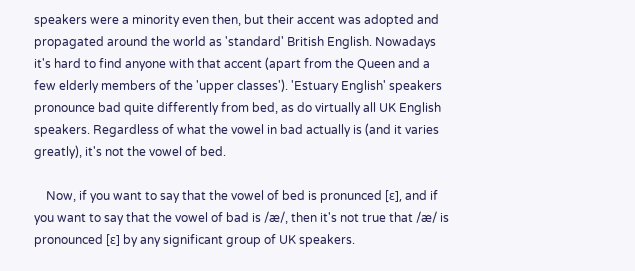speakers were a minority even then, but their accent was adopted and propagated around the world as 'standard' British English. Nowadays it's hard to find anyone with that accent (apart from the Queen and a few elderly members of the 'upper classes'). 'Estuary English' speakers pronounce bad quite differently from bed, as do virtually all UK English speakers. Regardless of what the vowel in bad actually is (and it varies greatly), it's not the vowel of bed.

    Now, if you want to say that the vowel of bed is pronunced [ɛ], and if you want to say that the vowel of bad is /æ/, then it's not true that /æ/ is pronounced [ɛ] by any significant group of UK speakers.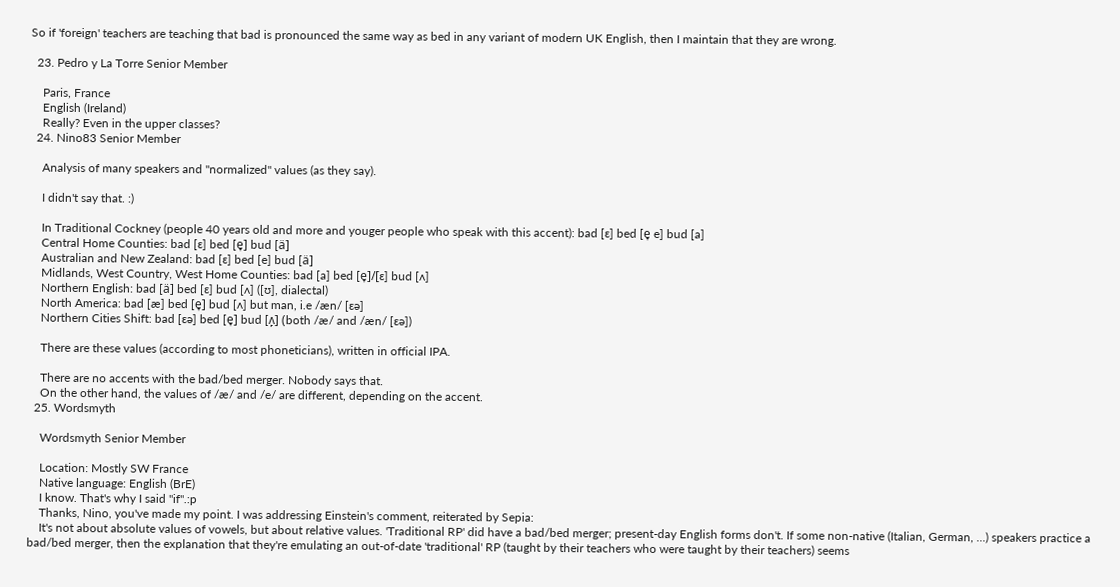So if 'foreign' teachers are teaching that bad is pronounced the same way as bed in any variant of modern UK English, then I maintain that they are wrong.

  23. Pedro y La Torre Senior Member

    Paris, France
    English (Ireland)
    Really? Even in the upper classes?
  24. Nino83 Senior Member

    Analysis of many speakers and "normalized" values (as they say).

    I didn't say that. :)

    In Traditional Cockney (people 40 years old and more and youger people who speak with this accent): bad [ɛ] bed [e̞ e] bud [a]
    Central Home Counties: bad [ɛ] bed [e̞] bud [ä]
    Australian and New Zealand: bad [ɛ] bed [e] bud [ä]
    Midlands, West Country, West Home Counties: bad [a] bed [e̞]/[ɛ] bud [ʌ]
    Northern English: bad [ä] bed [ɛ] bud [ʌ] ([ʊ], dialectal)
    North America: bad [æ] bed [e̞] bud [ʌ] but man, i.e /æn/ [ɛə]
    Northern Cities Shift: bad [ɛə] bed [e̞] bud [ʌ̙] (both /æ/ and /æn/ [ɛə])

    There are these values (according to most phoneticians), written in official IPA.

    There are no accents with the bad/bed merger. Nobody says that.
    On the other hand, the values of /æ/ and /e/ are different, depending on the accent.
  25. Wordsmyth

    Wordsmyth Senior Member

    Location: Mostly SW France
    Native language: English (BrE)
    I know. That's why I said "if".:p
    Thanks, Nino, you've made my point. I was addressing Einstein's comment, reiterated by Sepia:
    It's not about absolute values of vowels, but about relative values. 'Traditional RP' did have a bad/bed merger; present-day English forms don't. If some non-native (Italian, German, ...) speakers practice a bad/bed merger, then the explanation that they're emulating an out-of-date 'traditional' RP (taught by their teachers who were taught by their teachers) seems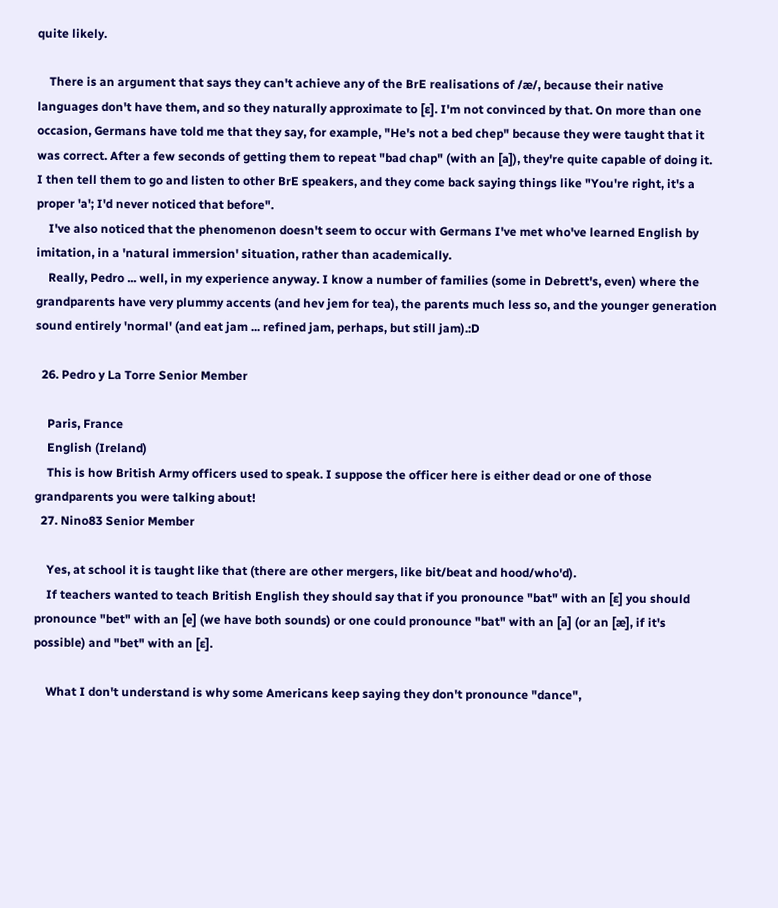quite likely.

    There is an argument that says they can't achieve any of the BrE realisations of /æ/, because their native languages don't have them, and so they naturally approximate to [ɛ]. I'm not convinced by that. On more than one occasion, Germans have told me that they say, for example, "He's not a bed chep" because they were taught that it was correct. After a few seconds of getting them to repeat "bad chap" (with an [a]), they're quite capable of doing it. I then tell them to go and listen to other BrE speakers, and they come back saying things like "You're right, it's a proper 'a'; I'd never noticed that before".
    I've also noticed that the phenomenon doesn't seem to occur with Germans I've met who've learned English by imitation, in a 'natural immersion' situation, rather than academically.
    Really, Pedro ... well, in my experience anyway. I know a number of families (some in Debrett's, even) where the grandparents have very plummy accents (and hev jem for tea), the parents much less so, and the younger generation sound entirely 'normal' (and eat jam ... refined jam, perhaps, but still jam).:D

  26. Pedro y La Torre Senior Member

    Paris, France
    English (Ireland)
    This is how British Army officers used to speak. I suppose the officer here is either dead or one of those grandparents you were talking about!
  27. Nino83 Senior Member

    Yes, at school it is taught like that (there are other mergers, like bit/beat and hood/who'd).
    If teachers wanted to teach British English they should say that if you pronounce "bat" with an [ɛ] you should pronounce "bet" with an [e] (we have both sounds) or one could pronounce "bat" with an [a] (or an [æ], if it's possible) and "bet" with an [ɛ].

    What I don't understand is why some Americans keep saying they don't pronounce "dance",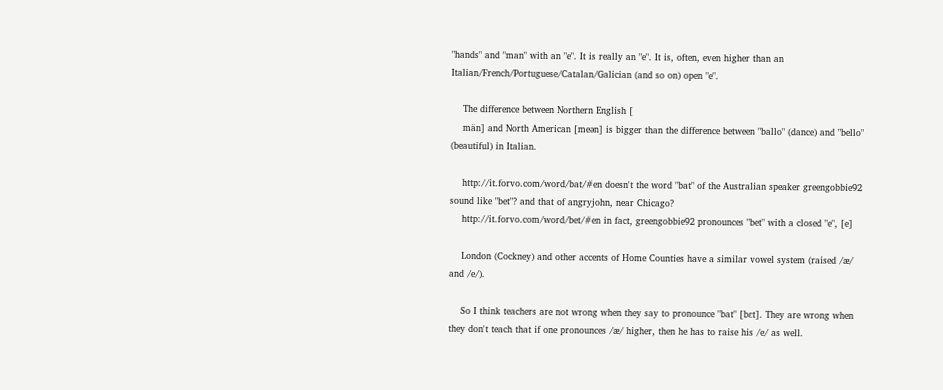"hands" and "man" with an "e". It is really an "e". It is, often, even higher than an Italian/French/Portuguese/Catalan/Galician (and so on) open "e".

    The difference between Northern English [
    män] and North American [meən] is bigger than the difference between "ballo" (dance) and "bello" (beautiful) in Italian.

    http://it.forvo.com/word/bat/#en doesn't the word "bat" of the Australian speaker greengobbie92 sound like "bet"? and that of angryjohn, near Chicago?
    http://it.forvo.com/word/bet/#en in fact, greengobbie92 pronounces "bet" with a closed "e", [e]

    London (Cockney) and other accents of Home Counties have a similar vowel system (raised /æ/ and /e/).

    So I think teachers are not wrong when they say to pronounce "bat" [bɛt]. They are wrong when they don't teach that if one pronounces /æ/ higher, then he has to raise his /e/ as well.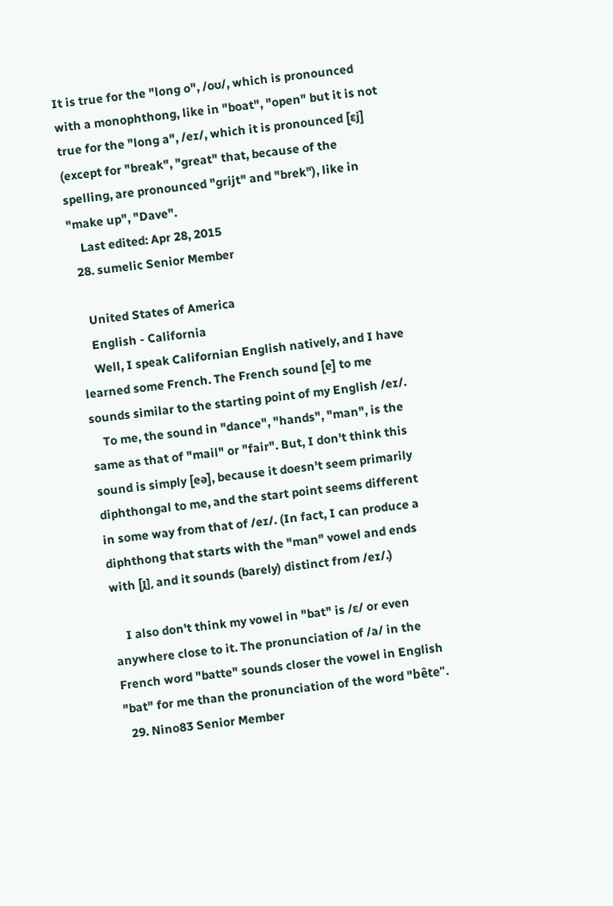It is true for the "long o", /oʊ/, which is pronounced with a monophthong, like in "boat", "open" but it is not true for the "long a", /eɪ/, which it is pronounced [ɛj] (except for "break", "great" that, because of the spelling, are pronounced "grijt" and "brek"), like in "make up", "Dave".
    Last edited: Apr 28, 2015
  28. sumelic Senior Member

    United States of America
    English - California
    Well, I speak Californian English natively, and I have learned some French. The French sound [e] to me sounds similar to the starting point of my English /eɪ/.
    To me, the sound in "dance", "hands", "man", is the same as that of "mail" or "fair". But, I don't think this sound is simply [eə], because it doesn't seem primarily diphthongal to me, and the start point seems different in some way from that of /eɪ/. (In fact, I can produce a diphthong that starts with the "man" vowel and ends with [ɪ̯], and it sounds (barely) distinct from /eɪ/.)

    I also don't think my vowel in "bat" is /ɛ/ or even anywhere close to it. The pronunciation of /a/ in the French word "batte" sounds closer the vowel in English "bat" for me than the pronunciation of the word "bête".
  29. Nino83 Senior Member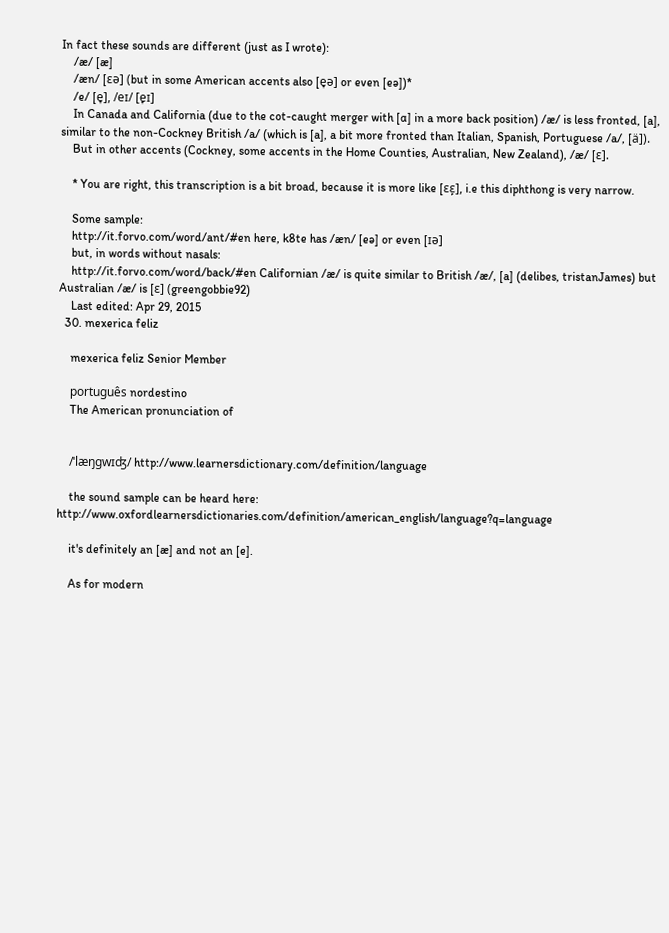In fact these sounds are different (just as I wrote):
    /æ/ [æ]
    /æn/ [ɛə] (but in some American accents also [e̞ə] or even [eə])*
    /e/ [e̞], /eɪ/ [e̞ɪ]
    In Canada and California (due to the cot-caught merger with [ɑ] in a more back position) /æ/ is less fronted, [a], similar to the non-Cockney British /a/ (which is [a], a bit more fronted than Italian, Spanish, Portuguese /a/, [ä]).
    But in other accents (Cockney, some accents in the Home Counties, Australian, New Zealand), /æ/ [ɛ].

    * You are right, this transcription is a bit broad, because it is more like [ɛɛ̙], i.e this diphthong is very narrow.

    Some sample:
    http://it.forvo.com/word/ant/#en here, k8te has /æn/ [eə] or even [ɪə]
    but, in words without nasals:
    http://it.forvo.com/word/back/#en Californian /æ/ is quite similar to British /æ/, [a] (delibes, tristanJames) but Australian /æ/ is [ɛ] (greengobbie92)
    Last edited: Apr 29, 2015
  30. mexerica feliz

    mexerica feliz Senior Member

    português nordestino
    The American pronunciation of


    /ˈlæŋgwɪʤ/ http://www.learnersdictionary.com/definition/language

    the sound sample can be heard here: http://www.oxfordlearnersdictionaries.com/definition/american_english/language?q=language

    it's definitely an [æ] and not an [e].

    As for modern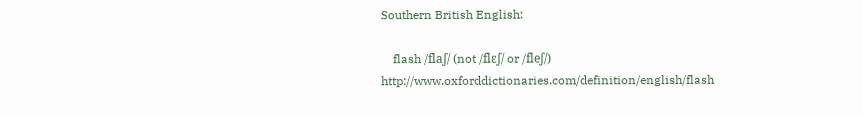Southern British English:

    flash /flaʃ/ (not /flɛʃ/ or /fleʃ/) http://www.oxforddictionaries.com/definition/english/flash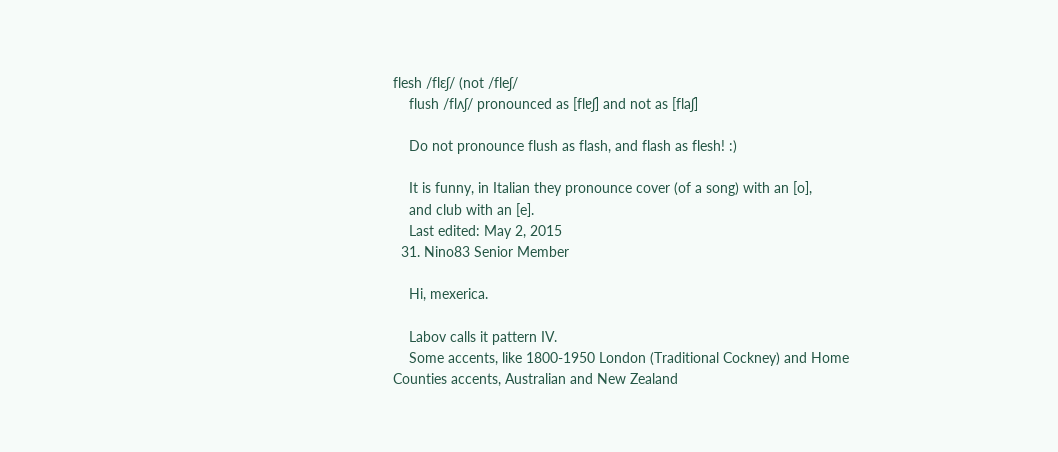flesh /flɛʃ/ (not /fleʃ/
    flush /flʌʃ/ pronounced as [flɐʃ] and not as [flaʃ]

    Do not pronounce flush as flash, and flash as flesh! :)

    It is funny, in Italian they pronounce cover (of a song) with an [o],
    and club with an [e].
    Last edited: May 2, 2015
  31. Nino83 Senior Member

    Hi, mexerica.

    Labov calls it pattern IV.
    Some accents, like 1800-1950 London (Traditional Cockney) and Home Counties accents, Australian and New Zealand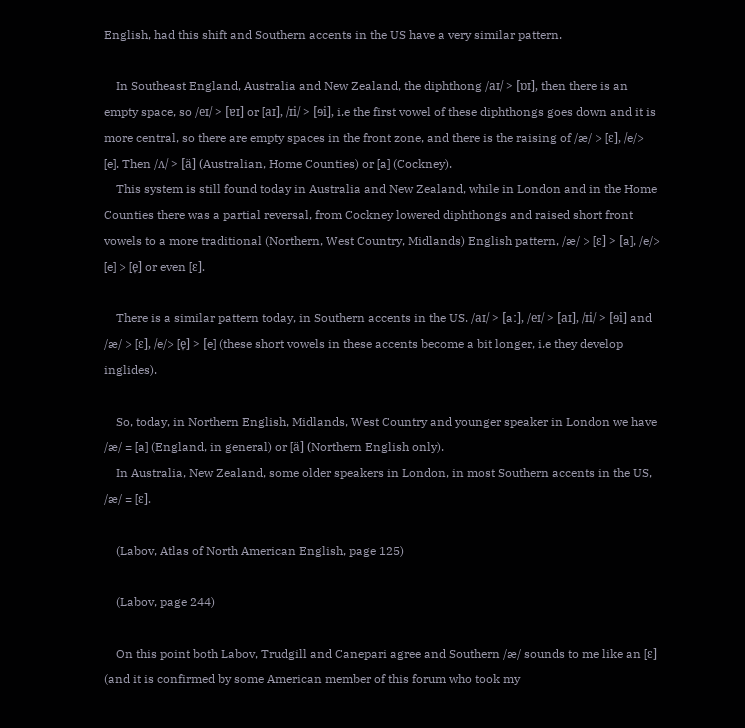English, had this shift and Southern accents in the US have a very similar pattern.

    In Southeast England, Australia and New Zealand, the diphthong /aɪ/ > [ɒɪ], then there is an empty space, so /eɪ/ > [ɐɪ] or [aɪ], /ɪi/ > [ɘi], i.e the first vowel of these diphthongs goes down and it is more central, so there are empty spaces in the front zone, and there is the raising of /æ/ > [ɛ], /e/> [e]. Then /ʌ/ > [ä] (Australian, Home Counties) or [a] (Cockney).
    This system is still found today in Australia and New Zealand, while in London and in the Home Counties there was a partial reversal, from Cockney lowered diphthongs and raised short front vowels to a more traditional (Northern, West Country, Midlands) English pattern, /æ/ > [ɛ] > [a], /e/> [e] > [e̞] or even [ɛ].

    There is a similar pattern today, in Southern accents in the US. /aɪ/ > [aː], /eɪ/ > [aɪ], /ɪi/ > [ɘi] and /æ/ > [ɛ], /e/> [e̞] > [e] (these short vowels in these accents become a bit longer, i.e they develop inglides).

    So, today, in Northern English, Midlands, West Country and younger speaker in London we have /æ/ = [a] (England, in general) or [ä] (Northern English only).
    In Australia, New Zealand, some older speakers in London, in most Southern accents in the US, /æ/ = [ɛ].

    (Labov, Atlas of North American English, page 125)

    (Labov, page 244)

    On this point both Labov, Trudgill and Canepari agree and Southern /æ/ sounds to me like an [ɛ] (and it is confirmed by some American member of this forum who took my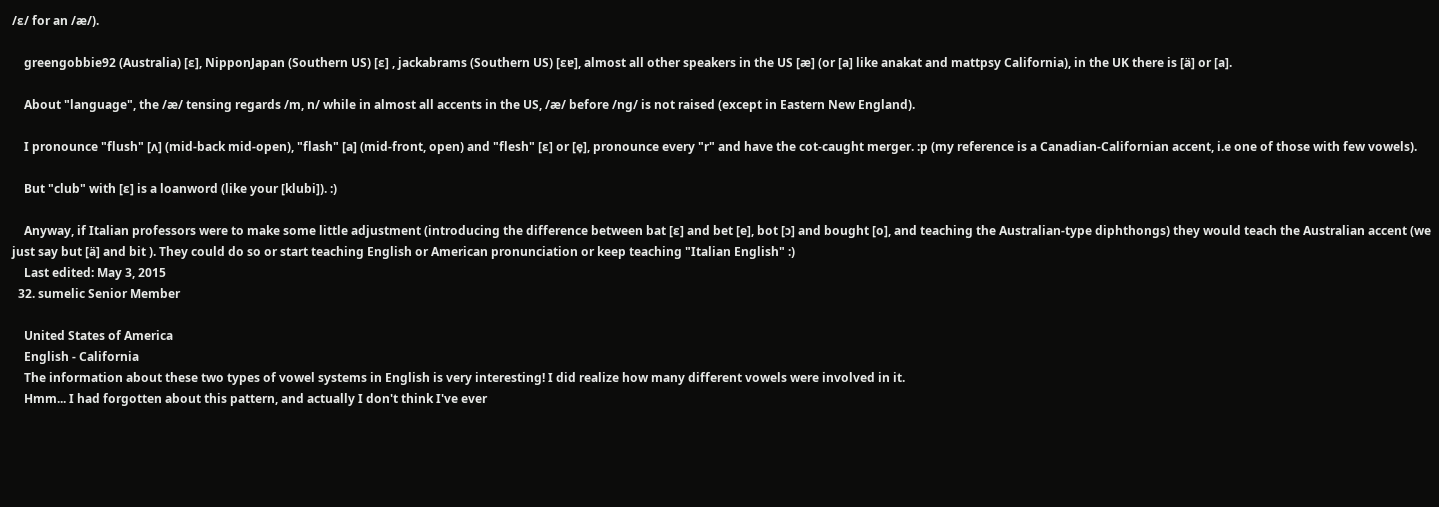/ɛ/ for an /æ/).

    greengobbie92 (Australia) [ɛ], NipponJapan (Southern US) [ɛ] , jackabrams (Southern US) [ɛɐ], almost all other speakers in the US [æ] (or [a] like anakat and mattpsy California), in the UK there is [ä] or [a].

    About "language", the /æ/ tensing regards /m, n/ while in almost all accents in the US, /æ/ before /ng/ is not raised (except in Eastern New England).

    I pronounce "flush" [ʌ] (mid-back mid-open), "flash" [a] (mid-front, open) and "flesh" [ɛ] or [e̞], pronounce every "r" and have the cot-caught merger. :p (my reference is a Canadian-Californian accent, i.e one of those with few vowels).

    But "club" with [ɛ] is a loanword (like your [klubi]). :)

    Anyway, if Italian professors were to make some little adjustment (introducing the difference between bat [ɛ] and bet [e], bot [ɔ] and bought [o], and teaching the Australian-type diphthongs) they would teach the Australian accent (we just say but [ä] and bit ). They could do so or start teaching English or American pronunciation or keep teaching "Italian English" :)
    Last edited: May 3, 2015
  32. sumelic Senior Member

    United States of America
    English - California
    The information about these two types of vowel systems in English is very interesting! I did realize how many different vowels were involved in it.
    Hmm... I had forgotten about this pattern, and actually I don't think I've ever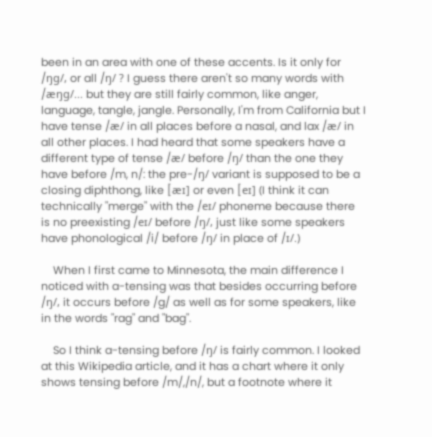been in an area with one of these accents. Is it only for /ŋg/, or all /ŋ/ ? I guess there aren't so many words with /æŋg/... but they are still fairly common, like anger, language, tangle, jangle. Personally, I'm from California but I have tense /æ/ in all places before a nasal, and lax /æ/ in all other places. I had heard that some speakers have a different type of tense /æ/ before /ŋ/ than the one they have before /m, n/: the pre-/ŋ/ variant is supposed to be a closing diphthong, like [æɪ] or even [eɪ] (I think it can technically "merge" with the /eɪ/ phoneme because there is no preexisting /eɪ/ before /ŋ/, just like some speakers have phonological /i/ before /ŋ/ in place of /ɪ/.)

    When I first came to Minnesota, the main difference I noticed with a-tensing was that besides occurring before /ŋ/, it occurs before /g/ as well as for some speakers, like in the words "rag" and "bag".

    So I think a-tensing before /ŋ/ is fairly common. I looked at this Wikipedia article, and it has a chart where it only shows tensing before /m/,/n/, but a footnote where it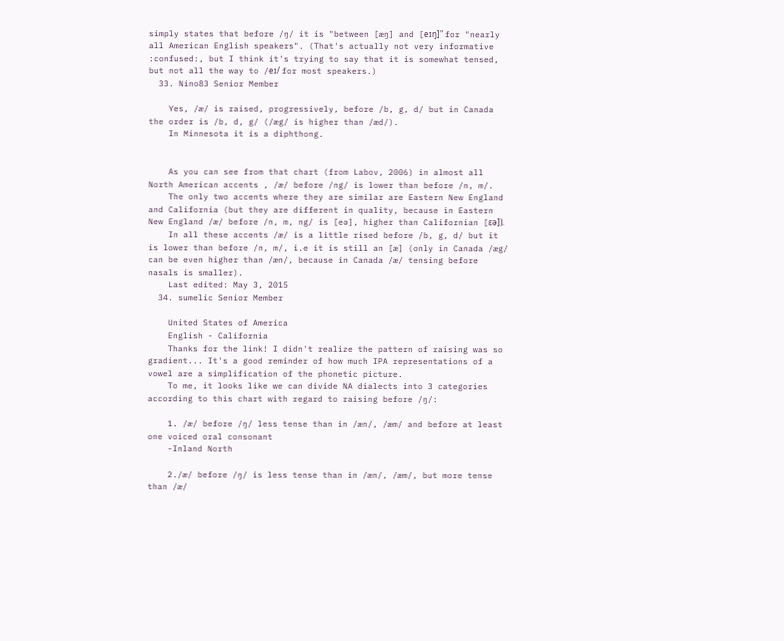simply states that before /ŋ/ it is "between [æŋ] and [eɪŋ]" for "nearly all American English speakers". (That's actually not very informative :confused:, but I think it's trying to say that it is somewhat tensed, but not all the way to /eɪ/ for most speakers.)
  33. Nino83 Senior Member

    Yes, /æ/ is raised, progressively, before /b, g, d/ but in Canada the order is /b, d, g/ (/æg/ is higher than /æd/).
    In Minnesota it is a diphthong.


    As you can see from that chart (from Labov, 2006) in almost all North American accents , /æ/ before /ng/ is lower than before /n, m/.
    The only two accents where they are similar are Eastern New England and California (but they are different in quality, because in Eastern New England /æ/ before /n, m, ng/ is [eə], higher than Californian [ɛə]).
    In all these accents /æ/ is a little rised before /b, g, d/ but it is lower than before /n, m/, i.e it is still an [æ] (only in Canada /æg/ can be even higher than /æn/, because in Canada /æ/ tensing before nasals is smaller).
    Last edited: May 3, 2015
  34. sumelic Senior Member

    United States of America
    English - California
    Thanks for the link! I didn't realize the pattern of raising was so gradient... It's a good reminder of how much IPA representations of a vowel are a simplification of the phonetic picture.
    To me, it looks like we can divide NA dialects into 3 categories according to this chart with regard to raising before /ŋ/:

    1. /æ/ before /ŋ/ less tense than in /æn/, /æm/ and before at least one voiced oral consonant
    -Inland North

    2./æ/ before /ŋ/ is less tense than in /æn/, /æm/, but more tense than /æ/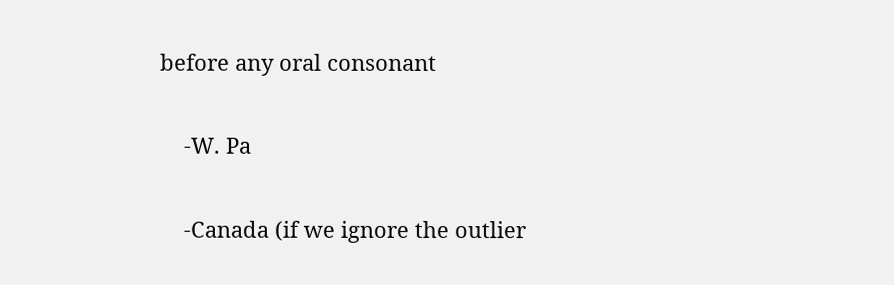before any oral consonant

    -W. Pa

    -Canada (if we ignore the outlier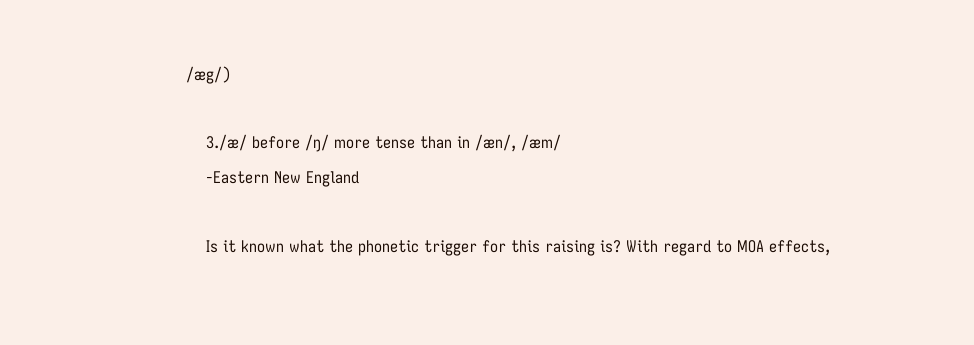/æg/)

    3./æ/ before /ŋ/ more tense than in /æn/, /æm/
    -Eastern New England

    Is it known what the phonetic trigger for this raising is? With regard to MOA effects,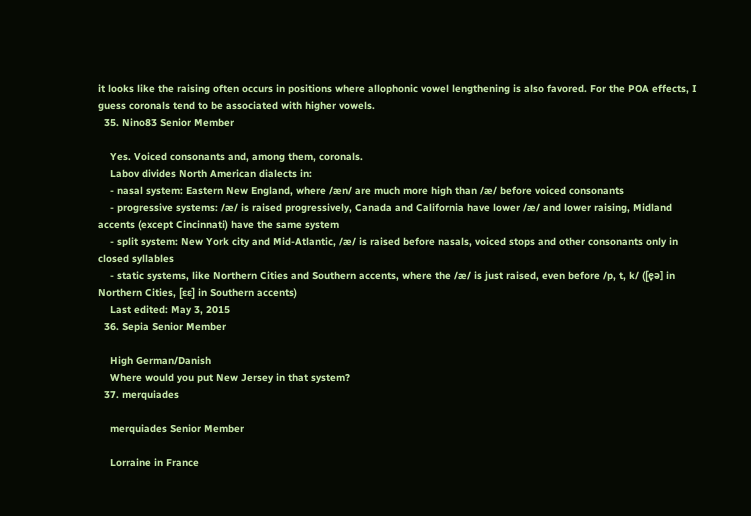it looks like the raising often occurs in positions where allophonic vowel lengthening is also favored. For the POA effects, I guess coronals tend to be associated with higher vowels.
  35. Nino83 Senior Member

    Yes. Voiced consonants and, among them, coronals.
    Labov divides North American dialects in:
    - nasal system: Eastern New England, where /æn/ are much more high than /æ/ before voiced consonants
    - progressive systems: /æ/ is raised progressively, Canada and California have lower /æ/ and lower raising, Midland accents (except Cincinnati) have the same system
    - split system: New York city and Mid-Atlantic, /æ/ is raised before nasals, voiced stops and other consonants only in closed syllables
    - static systems, like Northern Cities and Southern accents, where the /æ/ is just raised, even before /p, t, k/ ([e̞ə] in Northern Cities, [ɛɛ] in Southern accents)
    Last edited: May 3, 2015
  36. Sepia Senior Member

    High German/Danish
    Where would you put New Jersey in that system?
  37. merquiades

    merquiades Senior Member

    Lorraine in France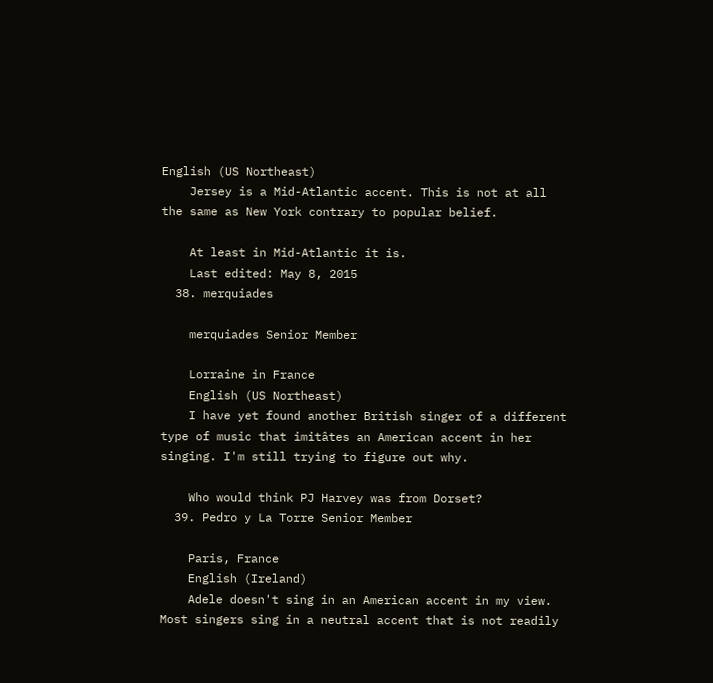English (US Northeast)
    Jersey is a Mid-Atlantic accent. This is not at all the same as New York contrary to popular belief.

    At least in Mid-Atlantic it is.
    Last edited: May 8, 2015
  38. merquiades

    merquiades Senior Member

    Lorraine in France
    English (US Northeast)
    I have yet found another British singer of a different type of music that imitâtes an American accent in her singing. I'm still trying to figure out why.

    Who would think PJ Harvey was from Dorset?
  39. Pedro y La Torre Senior Member

    Paris, France
    English (Ireland)
    Adele doesn't sing in an American accent in my view. Most singers sing in a neutral accent that is not readily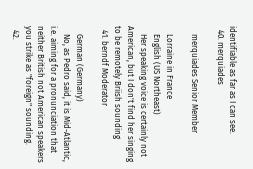identifiable as far as I can see.
  40. merquiades

    merquiades Senior Member

    Lorraine in France
    English (US Northeast)
    Her speaking voice is certainly not American, but I don't find her singing to be remotely Briish sounding
  41. berndf Moderator

    German (Germany)
    No, as Pedro said, it is Mid-Atlantic, i.e. aiming for a pronunciation that neither British not American speakers you strike as "foreign" sounding.
  42.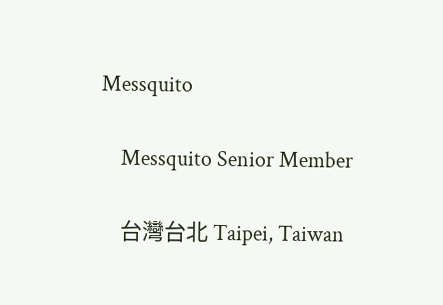Messquito

    Messquito Senior Member

    台灣台北 Taipei, Taiwan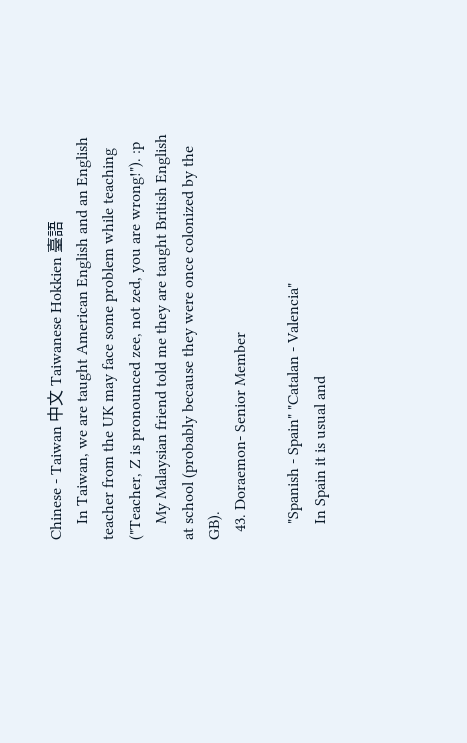Chinese - Taiwan 中文 Taiwanese Hokkien 臺語
    In Taiwan, we are taught American English and an English teacher from the UK may face some problem while teaching ("Teacher, Z is pronounced zee, not zed, you are wrong!"). :p
    My Malaysian friend told me they are taught British English at school (probably because they were once colonized by the GB).
  43. Doraemon- Senior Member

    "Spanish - Spain" "Catalan - Valencia"
    In Spain it is usual and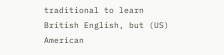traditional to learn British English, but (US) American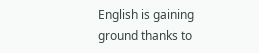English is gaining ground thanks to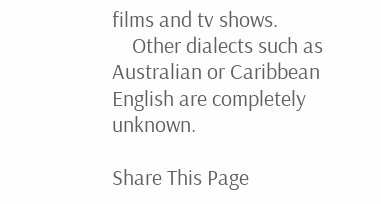films and tv shows.
    Other dialects such as Australian or Caribbean English are completely unknown.

Share This Page